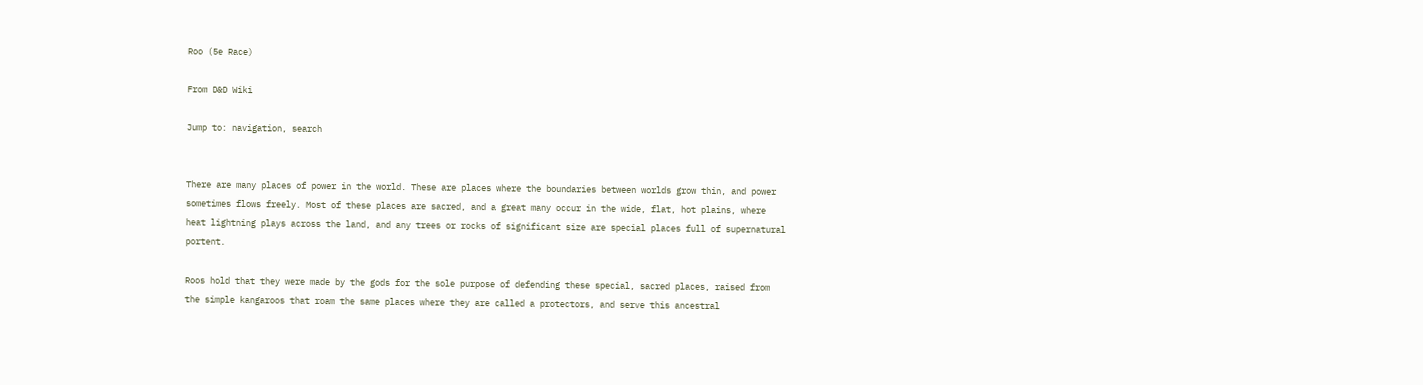Roo (5e Race)

From D&D Wiki

Jump to: navigation, search


There are many places of power in the world. These are places where the boundaries between worlds grow thin, and power sometimes flows freely. Most of these places are sacred, and a great many occur in the wide, flat, hot plains, where heat lightning plays across the land, and any trees or rocks of significant size are special places full of supernatural portent.

Roos hold that they were made by the gods for the sole purpose of defending these special, sacred places, raised from the simple kangaroos that roam the same places where they are called a protectors, and serve this ancestral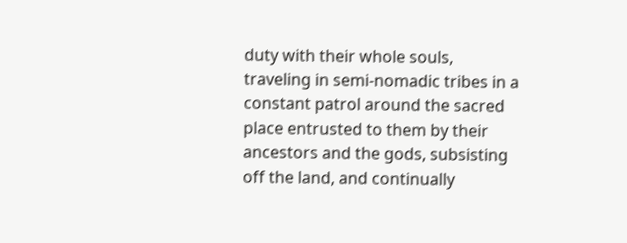duty with their whole souls, traveling in semi-nomadic tribes in a constant patrol around the sacred place entrusted to them by their ancestors and the gods, subsisting off the land, and continually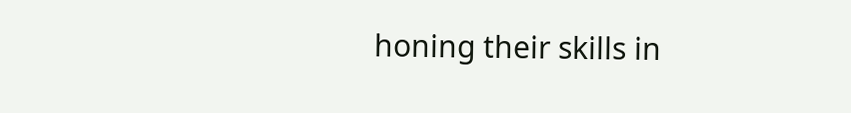honing their skills in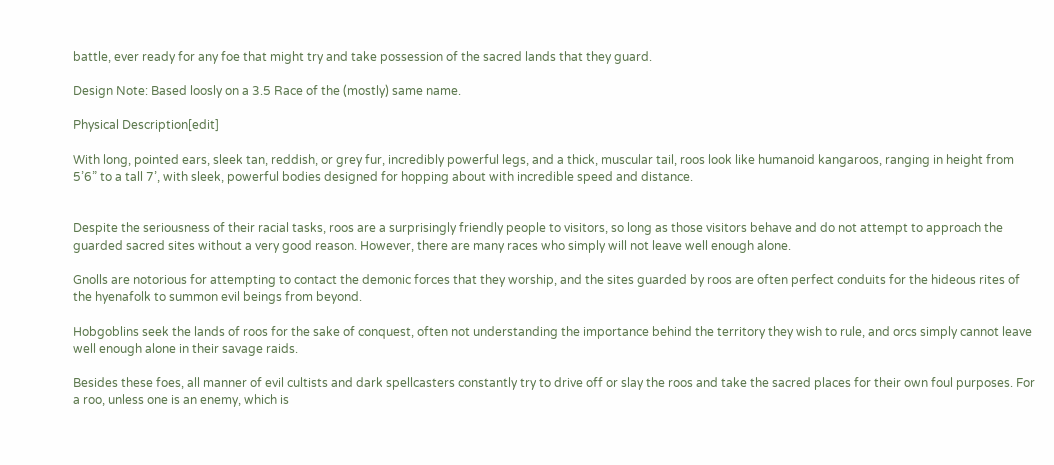battle, ever ready for any foe that might try and take possession of the sacred lands that they guard.

Design Note: Based loosly on a 3.5 Race of the (mostly) same name.

Physical Description[edit]

With long, pointed ears, sleek tan, reddish, or grey fur, incredibly powerful legs, and a thick, muscular tail, roos look like humanoid kangaroos, ranging in height from 5’6” to a tall 7’, with sleek, powerful bodies designed for hopping about with incredible speed and distance.


Despite the seriousness of their racial tasks, roos are a surprisingly friendly people to visitors, so long as those visitors behave and do not attempt to approach the guarded sacred sites without a very good reason. However, there are many races who simply will not leave well enough alone.

Gnolls are notorious for attempting to contact the demonic forces that they worship, and the sites guarded by roos are often perfect conduits for the hideous rites of the hyenafolk to summon evil beings from beyond.

Hobgoblins seek the lands of roos for the sake of conquest, often not understanding the importance behind the territory they wish to rule, and orcs simply cannot leave well enough alone in their savage raids.

Besides these foes, all manner of evil cultists and dark spellcasters constantly try to drive off or slay the roos and take the sacred places for their own foul purposes. For a roo, unless one is an enemy, which is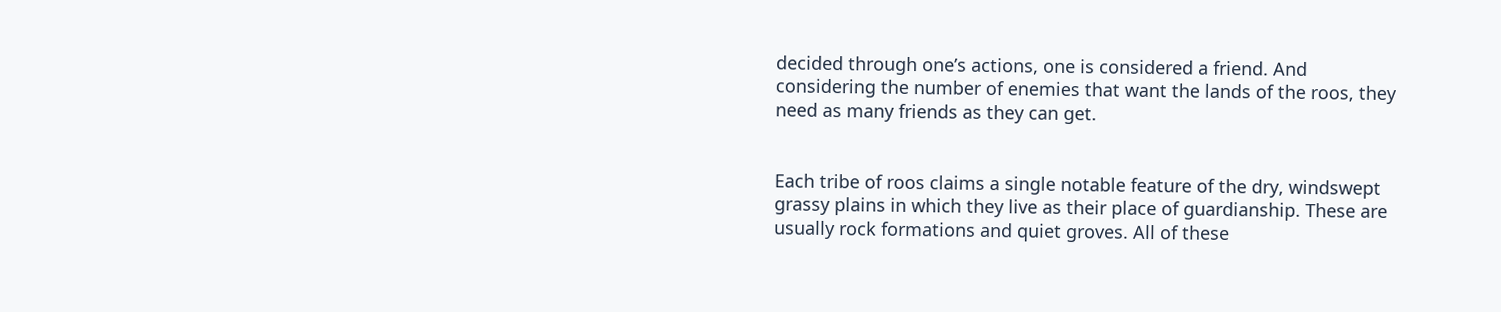decided through one’s actions, one is considered a friend. And considering the number of enemies that want the lands of the roos, they need as many friends as they can get.


Each tribe of roos claims a single notable feature of the dry, windswept grassy plains in which they live as their place of guardianship. These are usually rock formations and quiet groves. All of these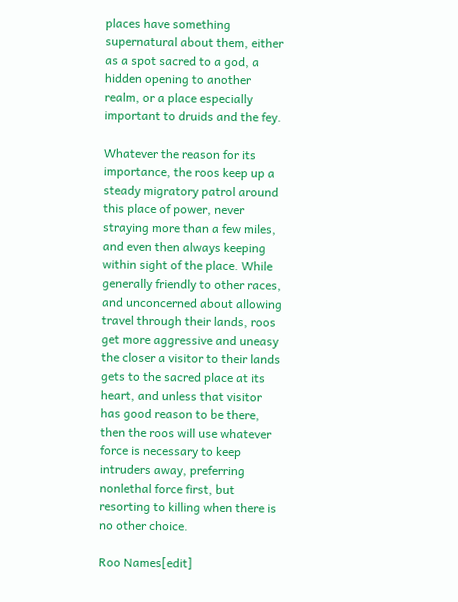places have something supernatural about them, either as a spot sacred to a god, a hidden opening to another realm, or a place especially important to druids and the fey.

Whatever the reason for its importance, the roos keep up a steady migratory patrol around this place of power, never straying more than a few miles, and even then always keeping within sight of the place. While generally friendly to other races, and unconcerned about allowing travel through their lands, roos get more aggressive and uneasy the closer a visitor to their lands gets to the sacred place at its heart, and unless that visitor has good reason to be there, then the roos will use whatever force is necessary to keep intruders away, preferring nonlethal force first, but resorting to killing when there is no other choice.

Roo Names[edit]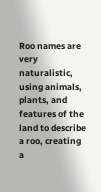Roo names are very naturalistic, using animals, plants, and features of the land to describe a roo, creating a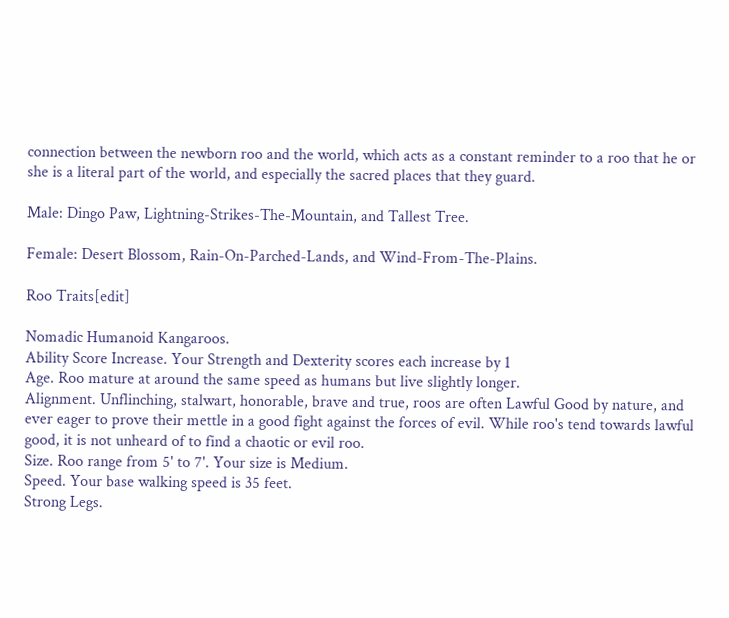connection between the newborn roo and the world, which acts as a constant reminder to a roo that he or she is a literal part of the world, and especially the sacred places that they guard.

Male: Dingo Paw, Lightning-Strikes-The-Mountain, and Tallest Tree.

Female: Desert Blossom, Rain-On-Parched-Lands, and Wind-From-The-Plains.

Roo Traits[edit]

Nomadic Humanoid Kangaroos.
Ability Score Increase. Your Strength and Dexterity scores each increase by 1
Age. Roo mature at around the same speed as humans but live slightly longer.
Alignment. Unflinching, stalwart, honorable, brave and true, roos are often Lawful Good by nature, and ever eager to prove their mettle in a good fight against the forces of evil. While roo's tend towards lawful good, it is not unheard of to find a chaotic or evil roo.
Size. Roo range from 5' to 7'. Your size is Medium.
Speed. Your base walking speed is 35 feet.
Strong Legs.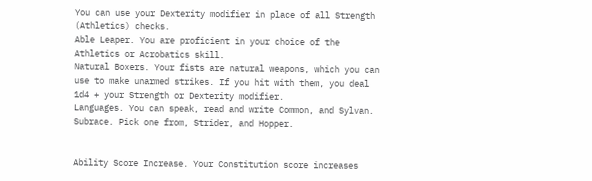You can use your Dexterity modifier in place of all Strength (Athletics) checks.
Able Leaper. You are proficient in your choice of the Athletics or Acrobatics skill.
Natural Boxers. Your fists are natural weapons, which you can use to make unarmed strikes. If you hit with them, you deal 1d4 + your Strength or Dexterity modifier.
Languages. You can speak, read and write Common, and Sylvan.
Subrace. Pick one from, Strider, and Hopper.


Ability Score Increase. Your Constitution score increases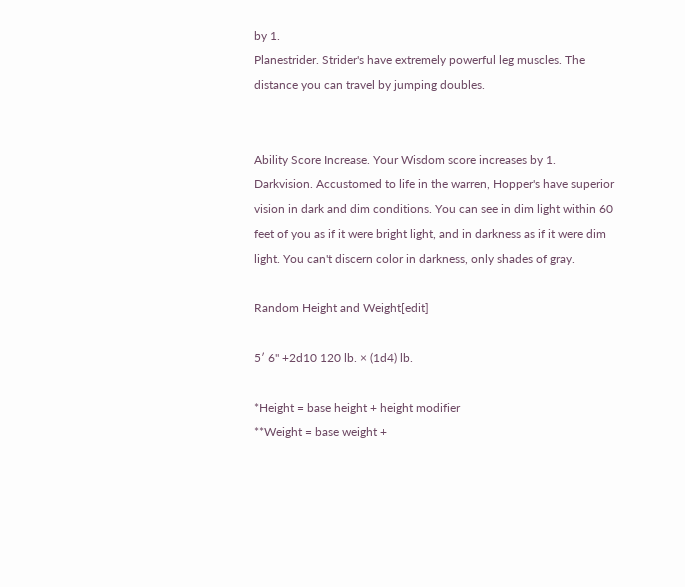by 1.
Planestrider. Strider's have extremely powerful leg muscles. The distance you can travel by jumping doubles.


Ability Score Increase. Your Wisdom score increases by 1.
Darkvision. Accustomed to life in the warren, Hopper's have superior vision in dark and dim conditions. You can see in dim light within 60 feet of you as if it were bright light, and in darkness as if it were dim light. You can't discern color in darkness, only shades of gray.

Random Height and Weight[edit]

5′ 6'' +2d10 120 lb. × (1d4) lb.

*Height = base height + height modifier
**Weight = base weight +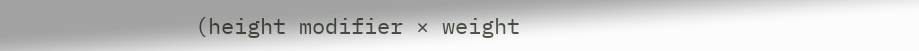(height modifier × weight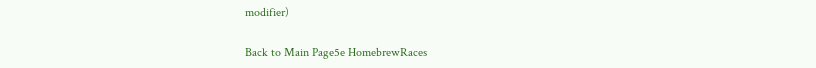modifier)

Back to Main Page5e HomebrewRaces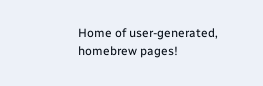Home of user-generated,
homebrew pages!